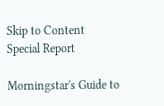Skip to Content
Special Report

Morningstar's Guide to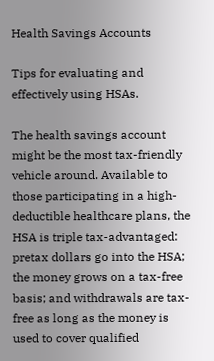Health Savings Accounts

Tips for evaluating and effectively using HSAs.

The health savings account might be the most tax-friendly vehicle around. Available to those participating in a high-deductible healthcare plans, the HSA is triple tax-advantaged: pretax dollars go into the HSA; the money grows on a tax-free basis; and withdrawals are tax-free as long as the money is used to cover qualified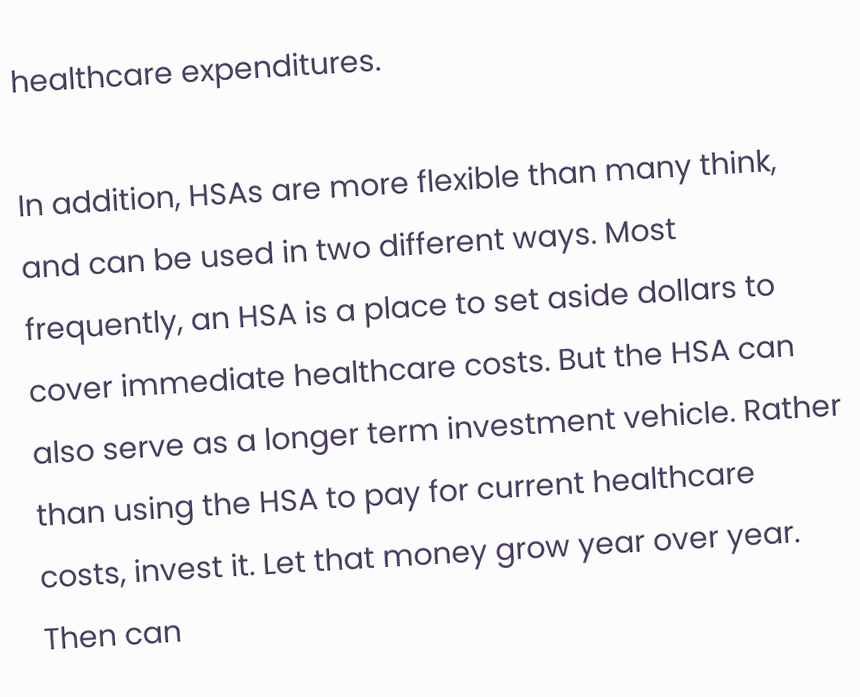healthcare expenditures.

In addition, HSAs are more flexible than many think, and can be used in two different ways. Most frequently, an HSA is a place to set aside dollars to cover immediate healthcare costs. But the HSA can also serve as a longer term investment vehicle. Rather than using the HSA to pay for current healthcare costs, invest it. Let that money grow year over year. Then can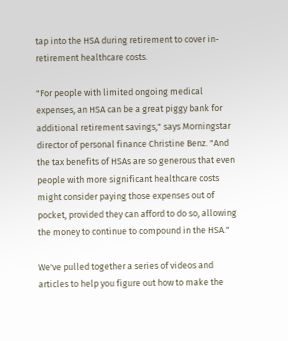tap into the HSA during retirement to cover in-retirement healthcare costs.

"For people with limited ongoing medical expenses, an HSA can be a great piggy bank for additional retirement savings," says Morningstar director of personal finance Christine Benz. "And the tax benefits of HSAs are so generous that even people with more significant healthcare costs might consider paying those expenses out of pocket, provided they can afford to do so, allowing the money to continue to compound in the HSA."

We've pulled together a series of videos and articles to help you figure out how to make the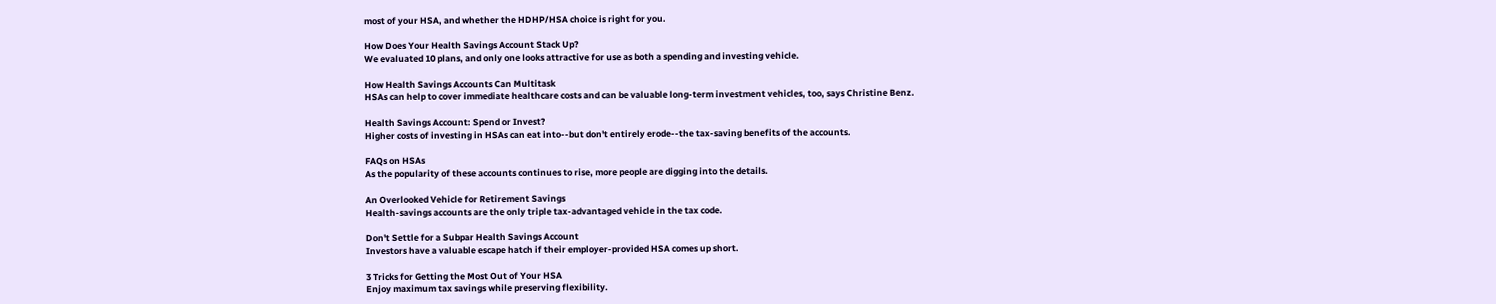most of your HSA, and whether the HDHP/HSA choice is right for you.

How Does Your Health Savings Account Stack Up?
We evaluated 10 plans, and only one looks attractive for use as both a spending and investing vehicle.

How Health Savings Accounts Can Multitask
HSAs can help to cover immediate healthcare costs and can be valuable long-term investment vehicles, too, says Christine Benz.

Health Savings Account: Spend or Invest?
Higher costs of investing in HSAs can eat into--but don't entirely erode--the tax-saving benefits of the accounts.

FAQs on HSAs
As the popularity of these accounts continues to rise, more people are digging into the details.

An Overlooked Vehicle for Retirement Savings
Health-savings accounts are the only triple tax-advantaged vehicle in the tax code.

Don't Settle for a Subpar Health Savings Account
Investors have a valuable escape hatch if their employer-provided HSA comes up short.

3 Tricks for Getting the Most Out of Your HSA
Enjoy maximum tax savings while preserving flexibility.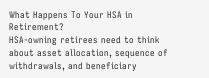What Happens To Your HSA in Retirement?
HSA-owning retirees need to think about asset allocation, sequence of withdrawals, and beneficiary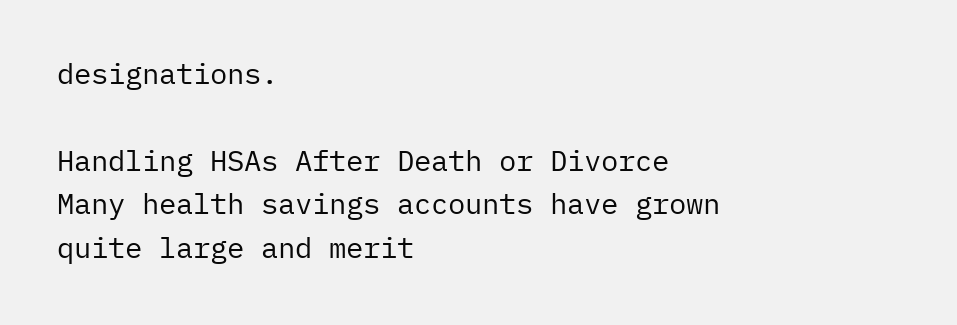designations.

Handling HSAs After Death or Divorce
Many health savings accounts have grown quite large and merit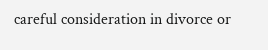careful consideration in divorce or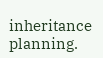inheritance planning.